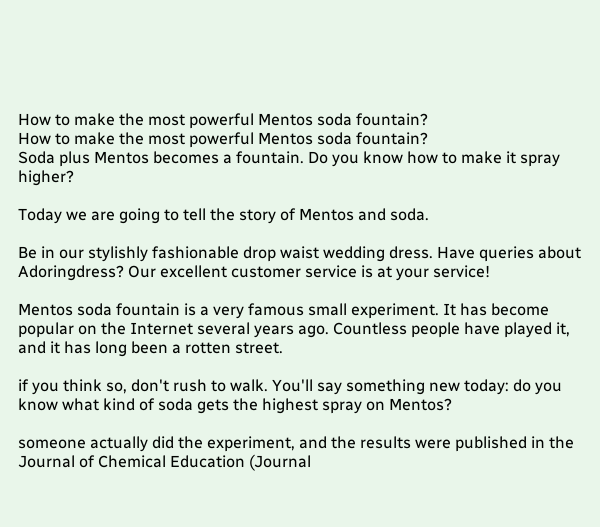How to make the most powerful Mentos soda fountain?
How to make the most powerful Mentos soda fountain?
Soda plus Mentos becomes a fountain. Do you know how to make it spray higher?

Today we are going to tell the story of Mentos and soda.

Be in our stylishly fashionable drop waist wedding dress. Have queries about Adoringdress? Our excellent customer service is at your service!

Mentos soda fountain is a very famous small experiment. It has become popular on the Internet several years ago. Countless people have played it, and it has long been a rotten street.

if you think so, don't rush to walk. You'll say something new today: do you know what kind of soda gets the highest spray on Mentos?

someone actually did the experiment, and the results were published in the Journal of Chemical Education (Journal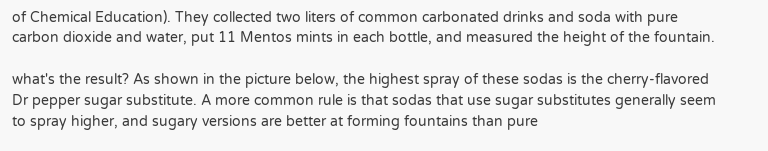of Chemical Education). They collected two liters of common carbonated drinks and soda with pure carbon dioxide and water, put 11 Mentos mints in each bottle, and measured the height of the fountain.

what's the result? As shown in the picture below, the highest spray of these sodas is the cherry-flavored Dr pepper sugar substitute. A more common rule is that sodas that use sugar substitutes generally seem to spray higher, and sugary versions are better at forming fountains than pure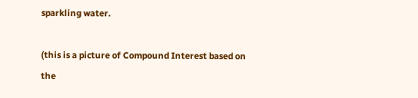sparkling water.

(this is a picture of Compound Interest based on the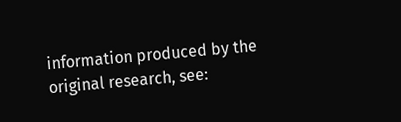information produced by the original research, see: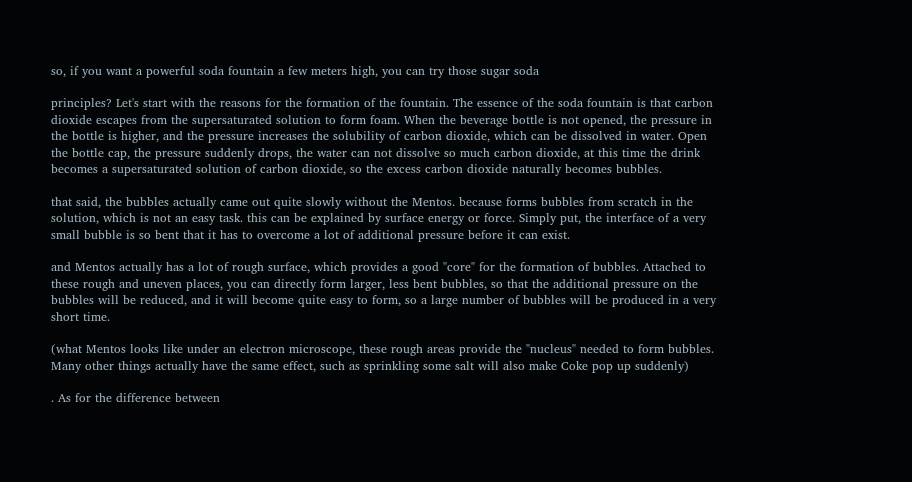so, if you want a powerful soda fountain a few meters high, you can try those sugar soda

principles? Let's start with the reasons for the formation of the fountain. The essence of the soda fountain is that carbon dioxide escapes from the supersaturated solution to form foam. When the beverage bottle is not opened, the pressure in the bottle is higher, and the pressure increases the solubility of carbon dioxide, which can be dissolved in water. Open the bottle cap, the pressure suddenly drops, the water can not dissolve so much carbon dioxide, at this time the drink becomes a supersaturated solution of carbon dioxide, so the excess carbon dioxide naturally becomes bubbles.

that said, the bubbles actually came out quite slowly without the Mentos. because forms bubbles from scratch in the solution, which is not an easy task. this can be explained by surface energy or force. Simply put, the interface of a very small bubble is so bent that it has to overcome a lot of additional pressure before it can exist.

and Mentos actually has a lot of rough surface, which provides a good "core" for the formation of bubbles. Attached to these rough and uneven places, you can directly form larger, less bent bubbles, so that the additional pressure on the bubbles will be reduced, and it will become quite easy to form, so a large number of bubbles will be produced in a very short time.

(what Mentos looks like under an electron microscope, these rough areas provide the "nucleus" needed to form bubbles. Many other things actually have the same effect, such as sprinkling some salt will also make Coke pop up suddenly)

. As for the difference between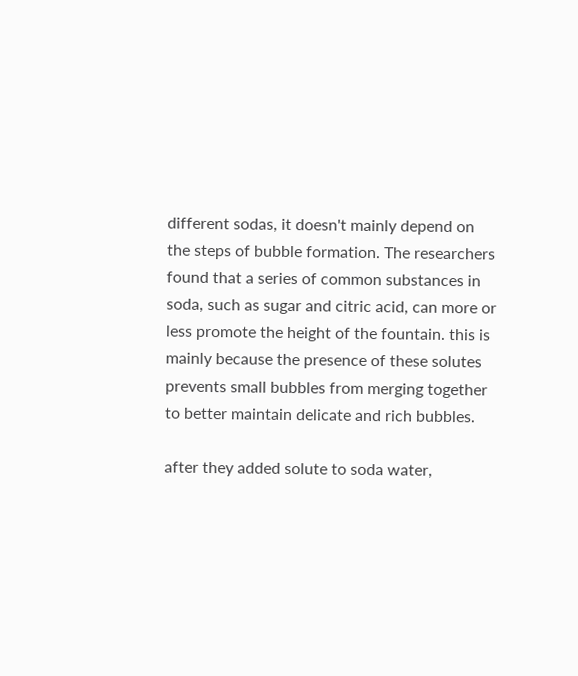different sodas, it doesn't mainly depend on the steps of bubble formation. The researchers found that a series of common substances in soda, such as sugar and citric acid, can more or less promote the height of the fountain. this is mainly because the presence of these solutes prevents small bubbles from merging together to better maintain delicate and rich bubbles.

after they added solute to soda water,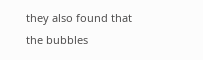they also found that the bubbles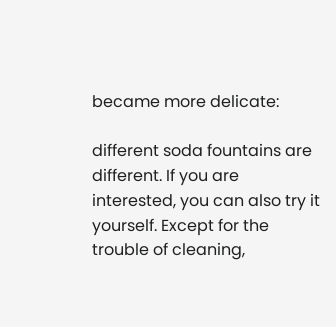became more delicate:

different soda fountains are different. If you are interested, you can also try it yourself. Except for the trouble of cleaning,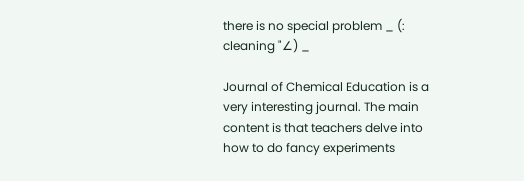there is no special problem _ (: cleaning "∠) _

Journal of Chemical Education is a very interesting journal. The main content is that teachers delve into how to do fancy experiments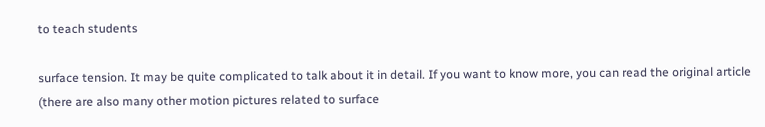to teach students

surface tension. It may be quite complicated to talk about it in detail. If you want to know more, you can read the original article (there are also many other motion pictures related to surface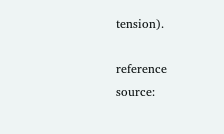tension).

reference source: